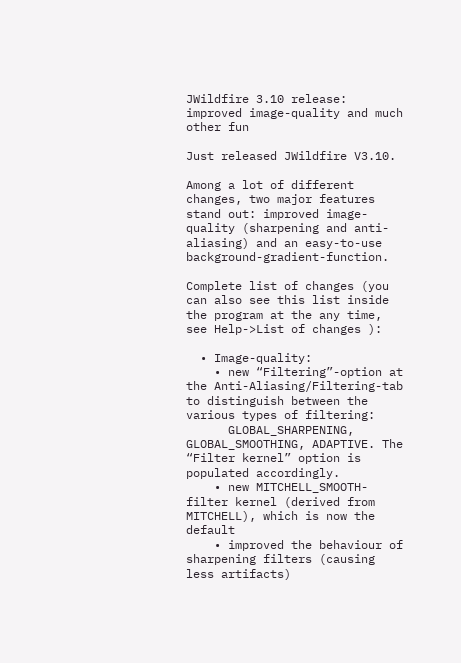JWildfire 3.10 release: improved image-quality and much other fun

Just released JWildfire V3.10.

Among a lot of different changes, two major features stand out: improved image-quality (sharpening and anti-aliasing) and an easy-to-use background-gradient-function.

Complete list of changes (you can also see this list inside the program at the any time, see Help->List of changes ):

  • Image-quality:
    • new “Filtering”-option at the Anti-Aliasing/Filtering-tab to distinguish between the various types of filtering:
      GLOBAL_SHARPENING, GLOBAL_SMOOTHING, ADAPTIVE. The “Filter kernel” option is populated accordingly.
    • new MITCHELL_SMOOTH-filter kernel (derived from MITCHELL), which is now the default
    • improved the behaviour of sharpening filters (causing less artifacts)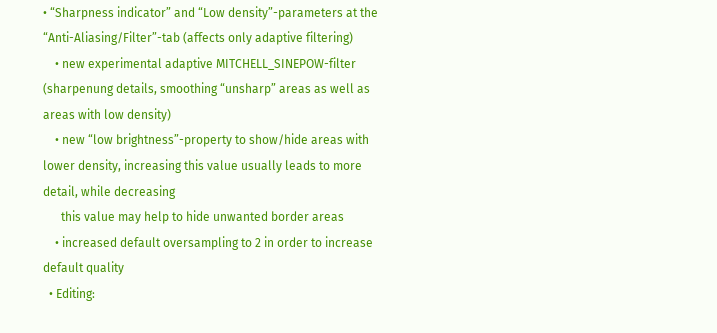• “Sharpness indicator” and “Low density”-parameters at the “Anti-Aliasing/Filter”-tab (affects only adaptive filtering)
    • new experimental adaptive MITCHELL_SINEPOW-filter (sharpenung details, smoothing “unsharp” areas as well as areas with low density)
    • new “low brightness”-property to show/hide areas with lower density, increasing this value usually leads to more detail, while decreasing
      this value may help to hide unwanted border areas
    • increased default oversampling to 2 in order to increase default quality
  • Editing: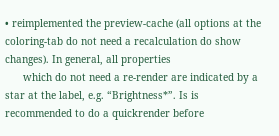• reimplemented the preview-cache (all options at the coloring-tab do not need a recalculation do show changes). In general, all properties
      which do not need a re-render are indicated by a star at the label, e.g. “Brightness*”. Is is recommended to do a quickrender before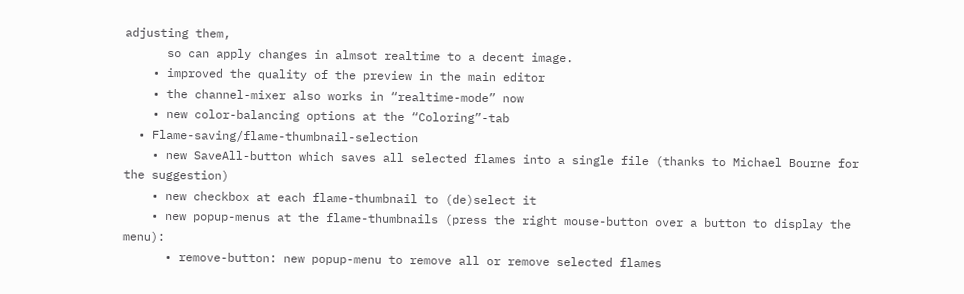adjusting them,
      so can apply changes in almsot realtime to a decent image.
    • improved the quality of the preview in the main editor
    • the channel-mixer also works in “realtime-mode” now
    • new color-balancing options at the “Coloring”-tab
  • Flame-saving/flame-thumbnail-selection
    • new SaveAll-button which saves all selected flames into a single file (thanks to Michael Bourne for the suggestion)
    • new checkbox at each flame-thumbnail to (de)select it
    • new popup-menus at the flame-thumbnails (press the right mouse-button over a button to display the menu):
      • remove-button: new popup-menu to remove all or remove selected flames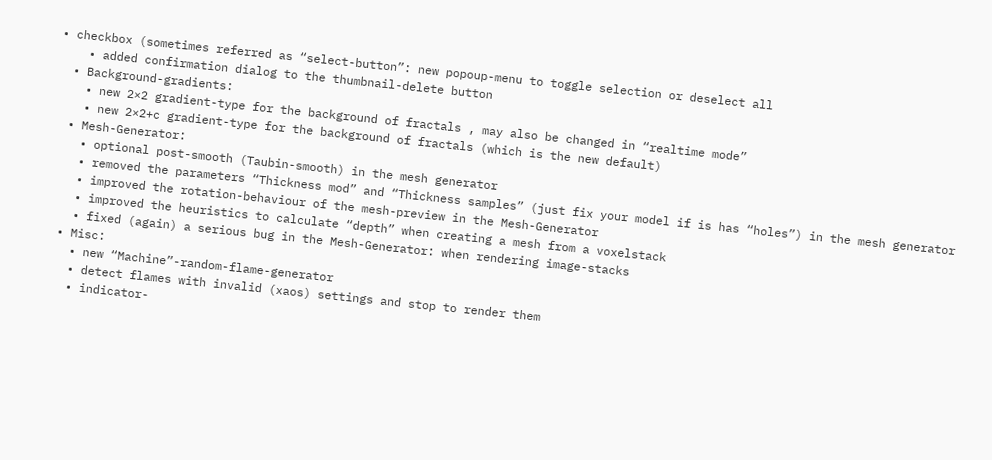• checkbox (sometimes referred as “select-button”: new popoup-menu to toggle selection or deselect all
    • added confirmation dialog to the thumbnail-delete button
  • Background-gradients:
    • new 2×2 gradient-type for the background of fractals , may also be changed in “realtime mode”
    • new 2×2+c gradient-type for the background of fractals (which is the new default)
  • Mesh-Generator:
    • optional post-smooth (Taubin-smooth) in the mesh generator
    • removed the parameters “Thickness mod” and “Thickness samples” (just fix your model if is has “holes”) in the mesh generator
    • improved the rotation-behaviour of the mesh-preview in the Mesh-Generator
    • improved the heuristics to calculate “depth” when creating a mesh from a voxelstack
    • fixed (again) a serious bug in the Mesh-Generator: when rendering image-stacks
  • Misc:
    • new “Machine”-random-flame-generator
    • detect flames with invalid (xaos) settings and stop to render them
    • indicator-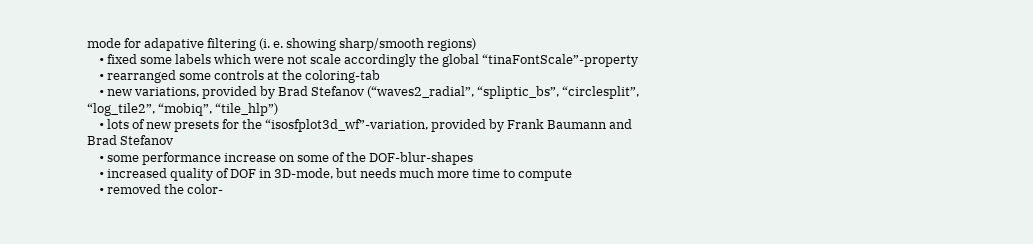mode for adapative filtering (i. e. showing sharp/smooth regions)
    • fixed some labels which were not scale accordingly the global “tinaFontScale”-property
    • rearranged some controls at the coloring-tab
    • new variations, provided by Brad Stefanov (“waves2_radial”, “spliptic_bs”, “circlesplit”, “log_tile2”, “mobiq”, “tile_hlp”)
    • lots of new presets for the “isosfplot3d_wf”-variation, provided by Frank Baumann and Brad Stefanov
    • some performance increase on some of the DOF-blur-shapes
    • increased quality of DOF in 3D-mode, but needs much more time to compute
    • removed the color-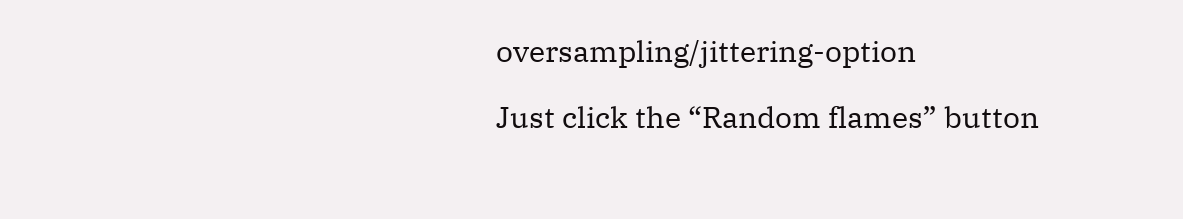oversampling/jittering-option

Just click the “Random flames” button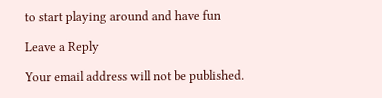to start playing around and have fun

Leave a Reply

Your email address will not be published.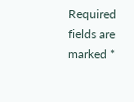Required fields are marked *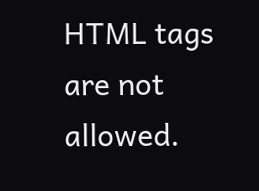HTML tags are not allowed.